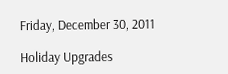Friday, December 30, 2011

Holiday Upgrades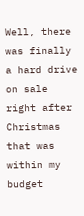Well, there was finally a hard drive on sale right after Christmas that was within my budget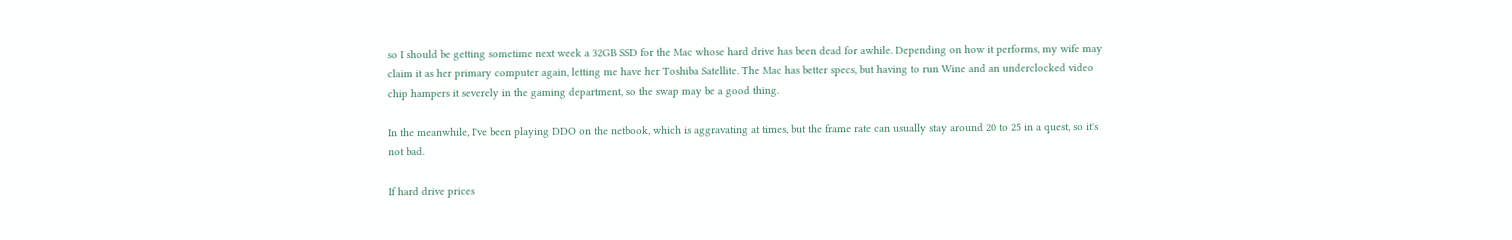so I should be getting sometime next week a 32GB SSD for the Mac whose hard drive has been dead for awhile. Depending on how it performs, my wife may claim it as her primary computer again, letting me have her Toshiba Satellite. The Mac has better specs, but having to run Wine and an underclocked video chip hampers it severely in the gaming department, so the swap may be a good thing.

In the meanwhile, I've been playing DDO on the netbook, which is aggravating at times, but the frame rate can usually stay around 20 to 25 in a quest, so it's not bad.

If hard drive prices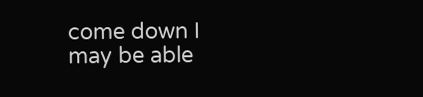come down I may be able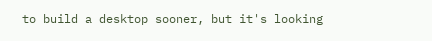to build a desktop sooner, but it's looking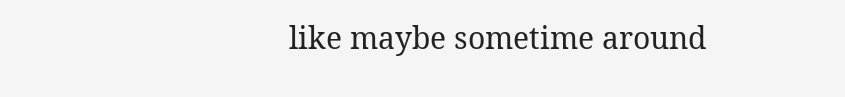like maybe sometime around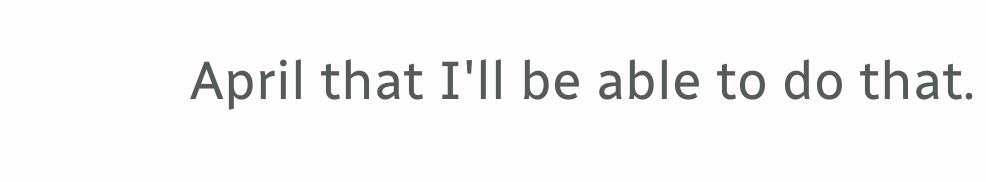April that I'll be able to do that.